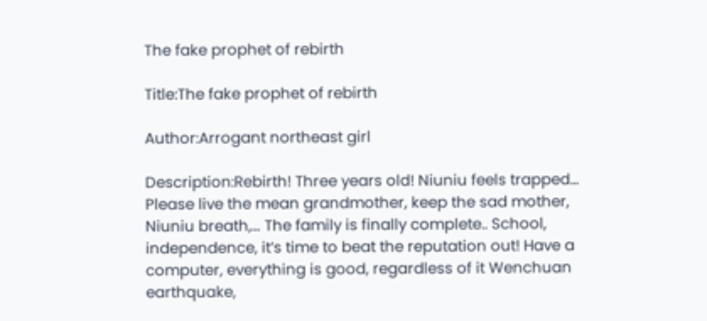The fake prophet of rebirth

Title:The fake prophet of rebirth

Author:Arrogant northeast girl

Description:Rebirth! Three years old! Niuniu feels trapped… Please live the mean grandmother, keep the sad mother, Niuniu breath,… The family is finally complete.. School, independence, it’s time to beat the reputation out! Have a computer, everything is good, regardless of it Wenchuan earthquake,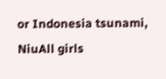or Indonesia tsunami, NiuAll girls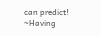can predict! ~Having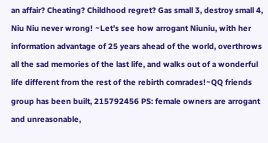an affair? Cheating? Childhood regret? Gas small 3, destroy small 4, Niu Niu never wrong! ~Let’s see how arrogant Niuniu, with her information advantage of 25 years ahead of the world, overthrows all the sad memories of the last life, and walks out of a wonderful life different from the rest of the rebirth comrades!~QQ friends group has been built, 215792456 PS: female owners are arrogant and unreasonable,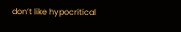don’t like hypocritical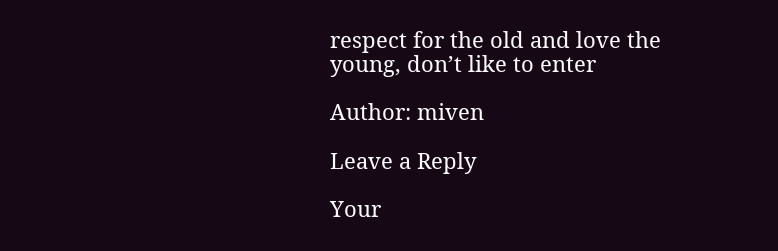respect for the old and love the young, don’t like to enter

Author: miven

Leave a Reply

Your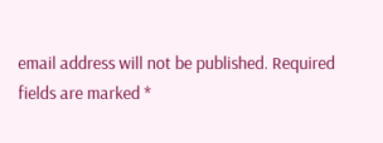email address will not be published. Required fields are marked *